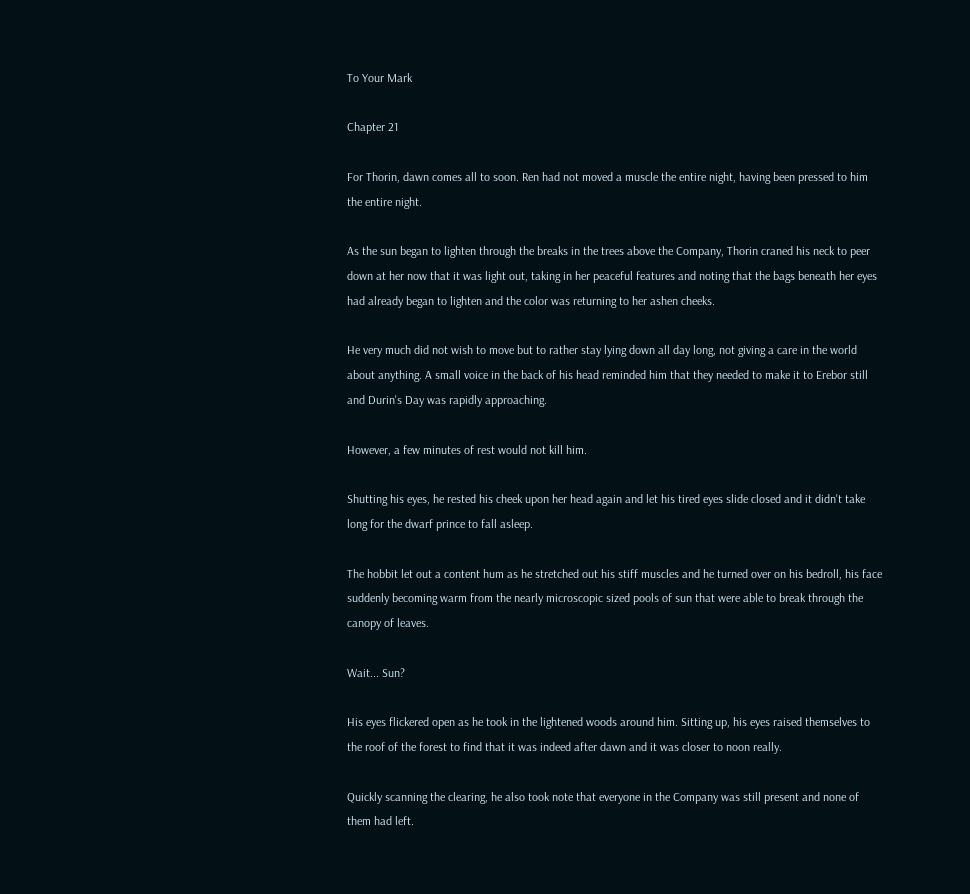To Your Mark

Chapter 21

For Thorin, dawn comes all to soon. Ren had not moved a muscle the entire night, having been pressed to him the entire night.

As the sun began to lighten through the breaks in the trees above the Company, Thorin craned his neck to peer down at her now that it was light out, taking in her peaceful features and noting that the bags beneath her eyes had already began to lighten and the color was returning to her ashen cheeks.

He very much did not wish to move but to rather stay lying down all day long, not giving a care in the world about anything. A small voice in the back of his head reminded him that they needed to make it to Erebor still and Durin's Day was rapidly approaching.

However, a few minutes of rest would not kill him.

Shutting his eyes, he rested his cheek upon her head again and let his tired eyes slide closed and it didn't take long for the dwarf prince to fall asleep.

The hobbit let out a content hum as he stretched out his stiff muscles and he turned over on his bedroll, his face suddenly becoming warm from the nearly microscopic sized pools of sun that were able to break through the canopy of leaves.

Wait... Sun?

His eyes flickered open as he took in the lightened woods around him. Sitting up, his eyes raised themselves to the roof of the forest to find that it was indeed after dawn and it was closer to noon really.

Quickly scanning the clearing, he also took note that everyone in the Company was still present and none of them had left.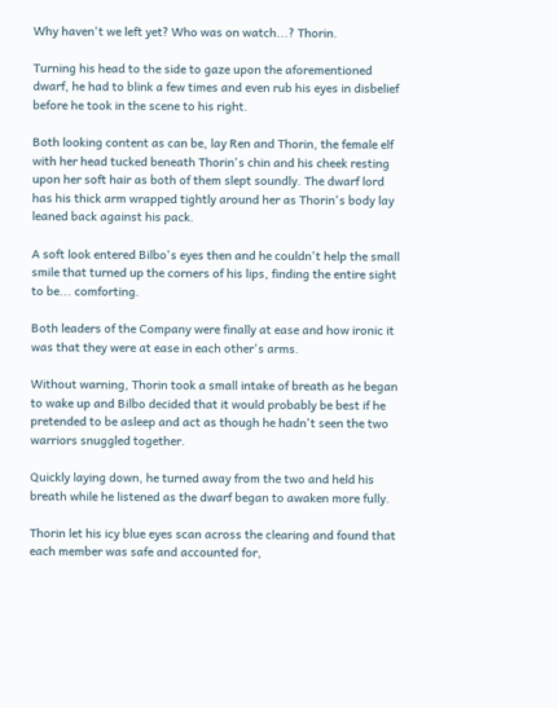Why haven't we left yet? Who was on watch...? Thorin.

Turning his head to the side to gaze upon the aforementioned dwarf, he had to blink a few times and even rub his eyes in disbelief before he took in the scene to his right.

Both looking content as can be, lay Ren and Thorin, the female elf with her head tucked beneath Thorin's chin and his cheek resting upon her soft hair as both of them slept soundly. The dwarf lord has his thick arm wrapped tightly around her as Thorin's body lay leaned back against his pack.

A soft look entered Bilbo's eyes then and he couldn't help the small smile that turned up the corners of his lips, finding the entire sight to be... comforting.

Both leaders of the Company were finally at ease and how ironic it was that they were at ease in each other's arms.

Without warning, Thorin took a small intake of breath as he began to wake up and Bilbo decided that it would probably be best if he pretended to be asleep and act as though he hadn't seen the two warriors snuggled together.

Quickly laying down, he turned away from the two and held his breath while he listened as the dwarf began to awaken more fully.

Thorin let his icy blue eyes scan across the clearing and found that each member was safe and accounted for,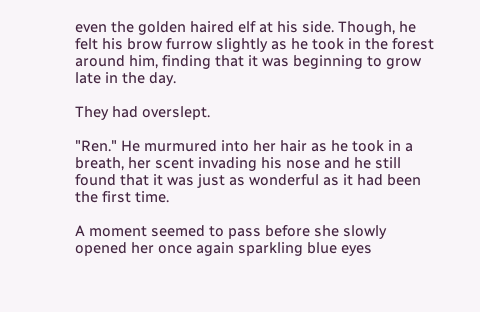even the golden haired elf at his side. Though, he felt his brow furrow slightly as he took in the forest around him, finding that it was beginning to grow late in the day.

They had overslept.

"Ren." He murmured into her hair as he took in a breath, her scent invading his nose and he still found that it was just as wonderful as it had been the first time.

A moment seemed to pass before she slowly opened her once again sparkling blue eyes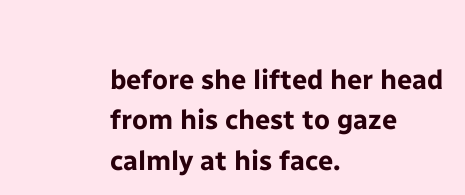before she lifted her head from his chest to gaze calmly at his face.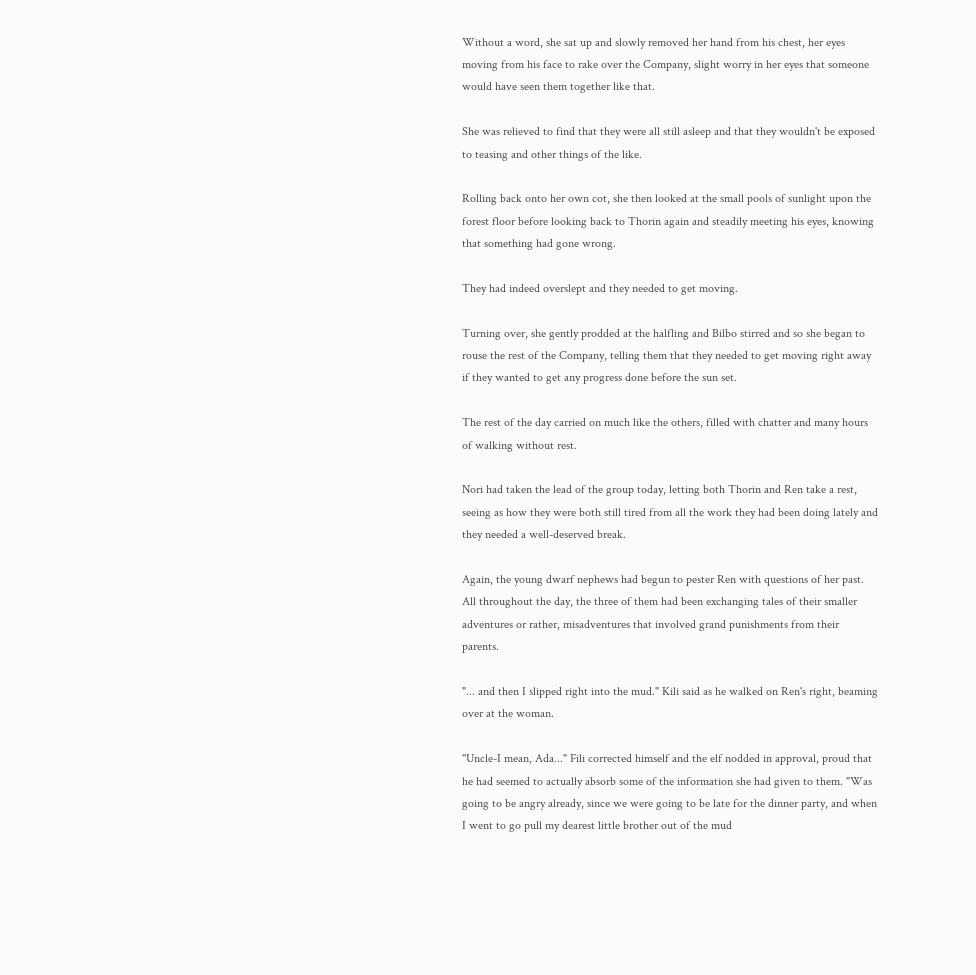Without a word, she sat up and slowly removed her hand from his chest, her eyes moving from his face to rake over the Company, slight worry in her eyes that someone would have seen them together like that.

She was relieved to find that they were all still asleep and that they wouldn't be exposed to teasing and other things of the like.

Rolling back onto her own cot, she then looked at the small pools of sunlight upon the forest floor before looking back to Thorin again and steadily meeting his eyes, knowing that something had gone wrong.

They had indeed overslept and they needed to get moving.

Turning over, she gently prodded at the halfling and Bilbo stirred and so she began to rouse the rest of the Company, telling them that they needed to get moving right away if they wanted to get any progress done before the sun set.

The rest of the day carried on much like the others, filled with chatter and many hours of walking without rest.

Nori had taken the lead of the group today, letting both Thorin and Ren take a rest, seeing as how they were both still tired from all the work they had been doing lately and they needed a well-deserved break.

Again, the young dwarf nephews had begun to pester Ren with questions of her past. All throughout the day, the three of them had been exchanging tales of their smaller adventures or rather, misadventures that involved grand punishments from their parents.

"... and then I slipped right into the mud." Kili said as he walked on Ren's right, beaming over at the woman.

"Uncle-I mean, Ada..." Fili corrected himself and the elf nodded in approval, proud that he had seemed to actually absorb some of the information she had given to them. "Was going to be angry already, since we were going to be late for the dinner party, and when I went to go pull my dearest little brother out of the mud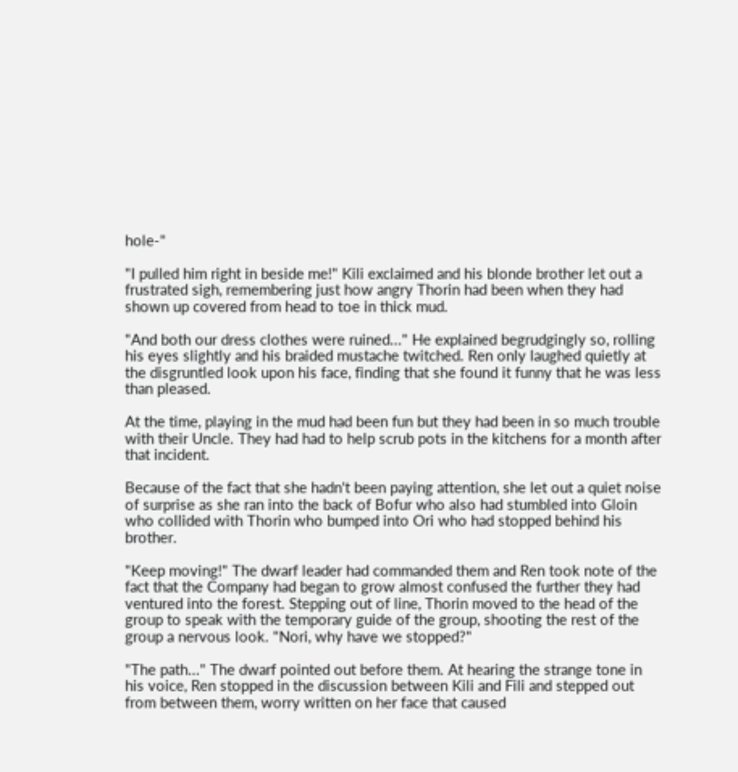hole-"

"I pulled him right in beside me!" Kili exclaimed and his blonde brother let out a frustrated sigh, remembering just how angry Thorin had been when they had shown up covered from head to toe in thick mud.

"And both our dress clothes were ruined..." He explained begrudgingly so, rolling his eyes slightly and his braided mustache twitched. Ren only laughed quietly at the disgruntled look upon his face, finding that she found it funny that he was less than pleased.

At the time, playing in the mud had been fun but they had been in so much trouble with their Uncle. They had had to help scrub pots in the kitchens for a month after that incident.

Because of the fact that she hadn't been paying attention, she let out a quiet noise of surprise as she ran into the back of Bofur who also had stumbled into Gloin who collided with Thorin who bumped into Ori who had stopped behind his brother.

"Keep moving!" The dwarf leader had commanded them and Ren took note of the fact that the Company had began to grow almost confused the further they had ventured into the forest. Stepping out of line, Thorin moved to the head of the group to speak with the temporary guide of the group, shooting the rest of the group a nervous look. "Nori, why have we stopped?"

"The path..." The dwarf pointed out before them. At hearing the strange tone in his voice, Ren stopped in the discussion between Kili and Fili and stepped out from between them, worry written on her face that caused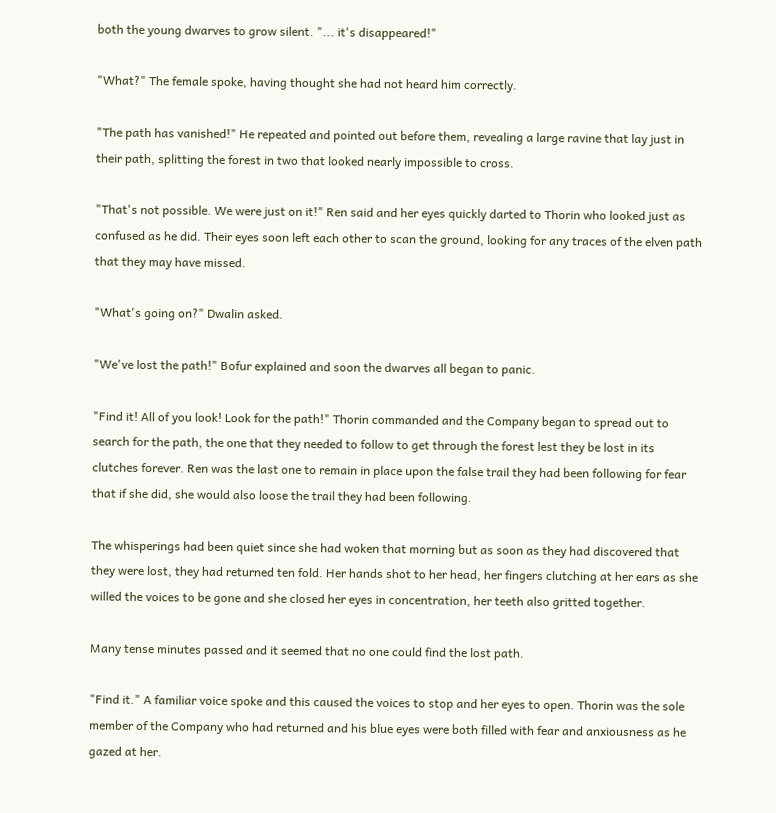both the young dwarves to grow silent. "... it's disappeared!"

"What?" The female spoke, having thought she had not heard him correctly.

"The path has vanished!" He repeated and pointed out before them, revealing a large ravine that lay just in their path, splitting the forest in two that looked nearly impossible to cross.

"That's not possible. We were just on it!" Ren said and her eyes quickly darted to Thorin who looked just as confused as he did. Their eyes soon left each other to scan the ground, looking for any traces of the elven path that they may have missed.

"What's going on?" Dwalin asked.

"We've lost the path!" Bofur explained and soon the dwarves all began to panic.

"Find it! All of you look! Look for the path!" Thorin commanded and the Company began to spread out to search for the path, the one that they needed to follow to get through the forest lest they be lost in its clutches forever. Ren was the last one to remain in place upon the false trail they had been following for fear that if she did, she would also loose the trail they had been following.

The whisperings had been quiet since she had woken that morning but as soon as they had discovered that they were lost, they had returned ten fold. Her hands shot to her head, her fingers clutching at her ears as she willed the voices to be gone and she closed her eyes in concentration, her teeth also gritted together.

Many tense minutes passed and it seemed that no one could find the lost path.

"Find it." A familiar voice spoke and this caused the voices to stop and her eyes to open. Thorin was the sole member of the Company who had returned and his blue eyes were both filled with fear and anxiousness as he gazed at her.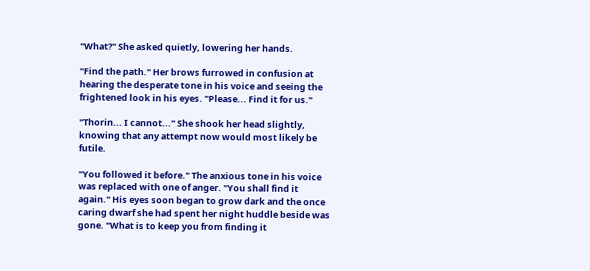"What?" She asked quietly, lowering her hands.

"Find the path." Her brows furrowed in confusion at hearing the desperate tone in his voice and seeing the frightened look in his eyes. "Please... Find it for us."

"Thorin... I cannot..." She shook her head slightly, knowing that any attempt now would most likely be futile.

"You followed it before." The anxious tone in his voice was replaced with one of anger. "You shall find it again." His eyes soon began to grow dark and the once caring dwarf she had spent her night huddle beside was gone. "What is to keep you from finding it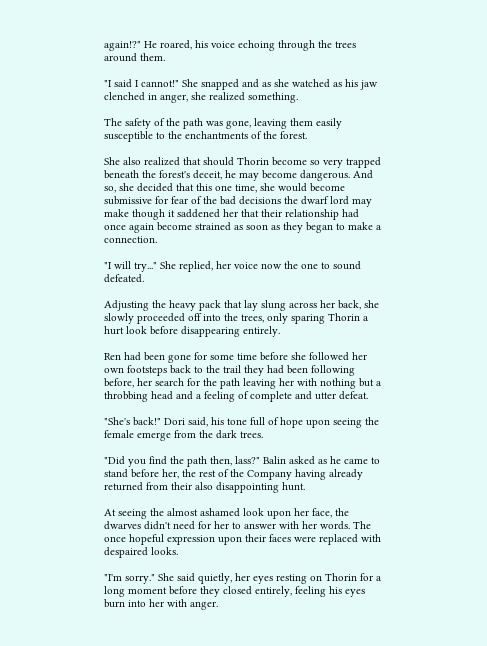again!?" He roared, his voice echoing through the trees around them.

"I said I cannot!" She snapped and as she watched as his jaw clenched in anger, she realized something.

The safety of the path was gone, leaving them easily susceptible to the enchantments of the forest.

She also realized that should Thorin become so very trapped beneath the forest's deceit, he may become dangerous. And so, she decided that this one time, she would become submissive for fear of the bad decisions the dwarf lord may make though it saddened her that their relationship had once again become strained as soon as they began to make a connection.

"I will try..." She replied, her voice now the one to sound defeated.

Adjusting the heavy pack that lay slung across her back, she slowly proceeded off into the trees, only sparing Thorin a hurt look before disappearing entirely.

Ren had been gone for some time before she followed her own footsteps back to the trail they had been following before, her search for the path leaving her with nothing but a throbbing head and a feeling of complete and utter defeat.

"She's back!" Dori said, his tone full of hope upon seeing the female emerge from the dark trees.

"Did you find the path then, lass?" Balin asked as he came to stand before her, the rest of the Company having already returned from their also disappointing hunt.

At seeing the almost ashamed look upon her face, the dwarves didn't need for her to answer with her words. The once hopeful expression upon their faces were replaced with despaired looks.

"I'm sorry." She said quietly, her eyes resting on Thorin for a long moment before they closed entirely, feeling his eyes burn into her with anger.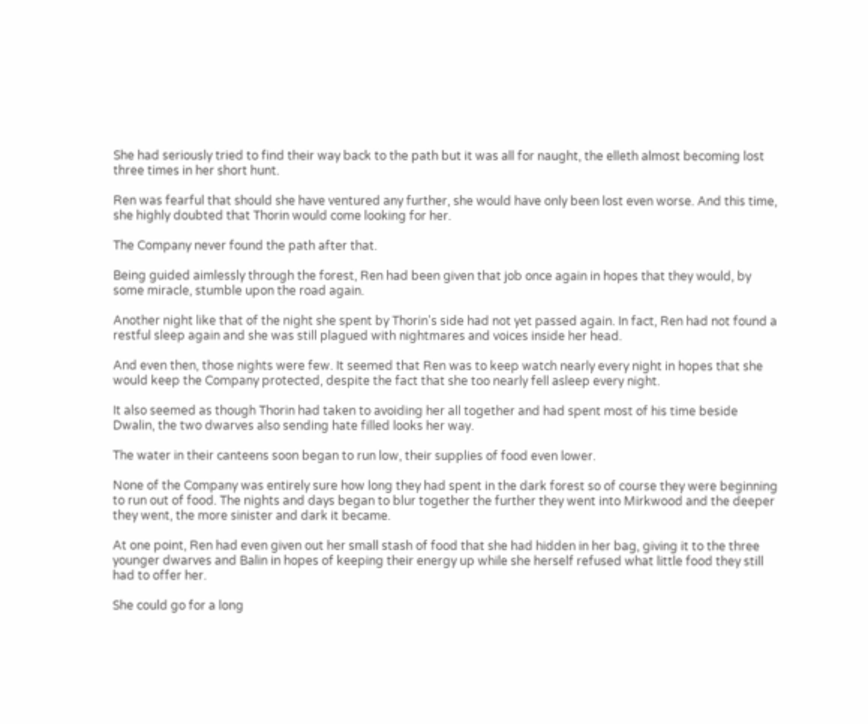She had seriously tried to find their way back to the path but it was all for naught, the elleth almost becoming lost three times in her short hunt.

Ren was fearful that should she have ventured any further, she would have only been lost even worse. And this time, she highly doubted that Thorin would come looking for her.

The Company never found the path after that.

Being guided aimlessly through the forest, Ren had been given that job once again in hopes that they would, by some miracle, stumble upon the road again.

Another night like that of the night she spent by Thorin's side had not yet passed again. In fact, Ren had not found a restful sleep again and she was still plagued with nightmares and voices inside her head.

And even then, those nights were few. It seemed that Ren was to keep watch nearly every night in hopes that she would keep the Company protected, despite the fact that she too nearly fell asleep every night.

It also seemed as though Thorin had taken to avoiding her all together and had spent most of his time beside Dwalin, the two dwarves also sending hate filled looks her way.

The water in their canteens soon began to run low, their supplies of food even lower.

None of the Company was entirely sure how long they had spent in the dark forest so of course they were beginning to run out of food. The nights and days began to blur together the further they went into Mirkwood and the deeper they went, the more sinister and dark it became.

At one point, Ren had even given out her small stash of food that she had hidden in her bag, giving it to the three younger dwarves and Balin in hopes of keeping their energy up while she herself refused what little food they still had to offer her.

She could go for a long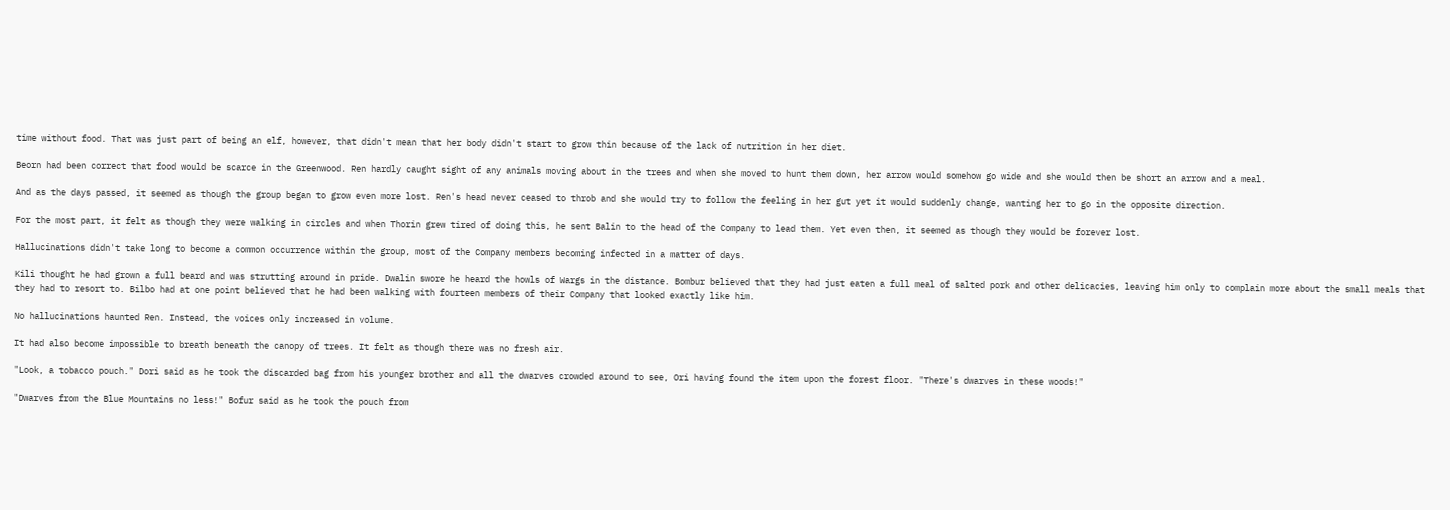time without food. That was just part of being an elf, however, that didn't mean that her body didn't start to grow thin because of the lack of nutrition in her diet.

Beorn had been correct that food would be scarce in the Greenwood. Ren hardly caught sight of any animals moving about in the trees and when she moved to hunt them down, her arrow would somehow go wide and she would then be short an arrow and a meal.

And as the days passed, it seemed as though the group began to grow even more lost. Ren's head never ceased to throb and she would try to follow the feeling in her gut yet it would suddenly change, wanting her to go in the opposite direction.

For the most part, it felt as though they were walking in circles and when Thorin grew tired of doing this, he sent Balin to the head of the Company to lead them. Yet even then, it seemed as though they would be forever lost.

Hallucinations didn't take long to become a common occurrence within the group, most of the Company members becoming infected in a matter of days.

Kili thought he had grown a full beard and was strutting around in pride. Dwalin swore he heard the howls of Wargs in the distance. Bombur believed that they had just eaten a full meal of salted pork and other delicacies, leaving him only to complain more about the small meals that they had to resort to. Bilbo had at one point believed that he had been walking with fourteen members of their Company that looked exactly like him.

No hallucinations haunted Ren. Instead, the voices only increased in volume.

It had also become impossible to breath beneath the canopy of trees. It felt as though there was no fresh air.

"Look, a tobacco pouch." Dori said as he took the discarded bag from his younger brother and all the dwarves crowded around to see, Ori having found the item upon the forest floor. "There's dwarves in these woods!"

"Dwarves from the Blue Mountains no less!" Bofur said as he took the pouch from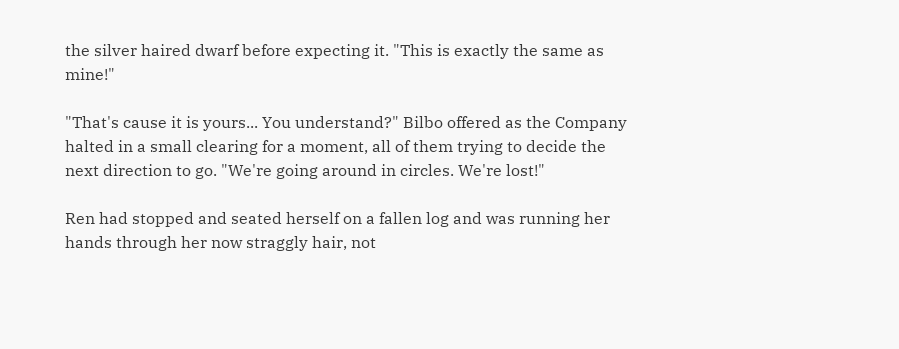the silver haired dwarf before expecting it. "This is exactly the same as mine!"

"That's cause it is yours... You understand?" Bilbo offered as the Company halted in a small clearing for a moment, all of them trying to decide the next direction to go. "We're going around in circles. We're lost!"

Ren had stopped and seated herself on a fallen log and was running her hands through her now straggly hair, not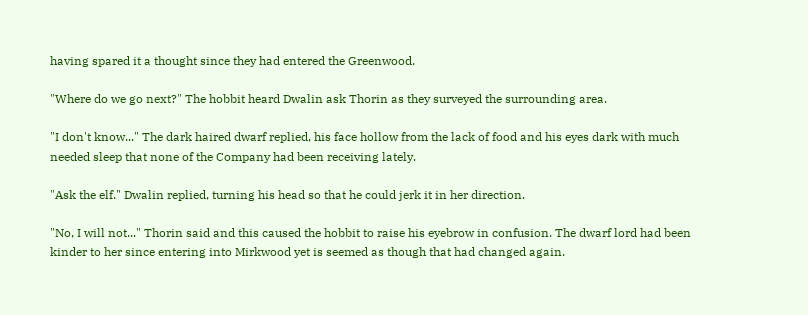having spared it a thought since they had entered the Greenwood.

"Where do we go next?" The hobbit heard Dwalin ask Thorin as they surveyed the surrounding area.

"I don't know..." The dark haired dwarf replied, his face hollow from the lack of food and his eyes dark with much needed sleep that none of the Company had been receiving lately.

"Ask the elf." Dwalin replied, turning his head so that he could jerk it in her direction.

"No, I will not..." Thorin said and this caused the hobbit to raise his eyebrow in confusion. The dwarf lord had been kinder to her since entering into Mirkwood yet is seemed as though that had changed again.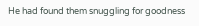He had found them snuggling for goodness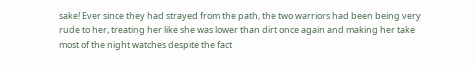sake! Ever since they had strayed from the path, the two warriors had been being very rude to her, treating her like she was lower than dirt once again and making her take most of the night watches despite the fact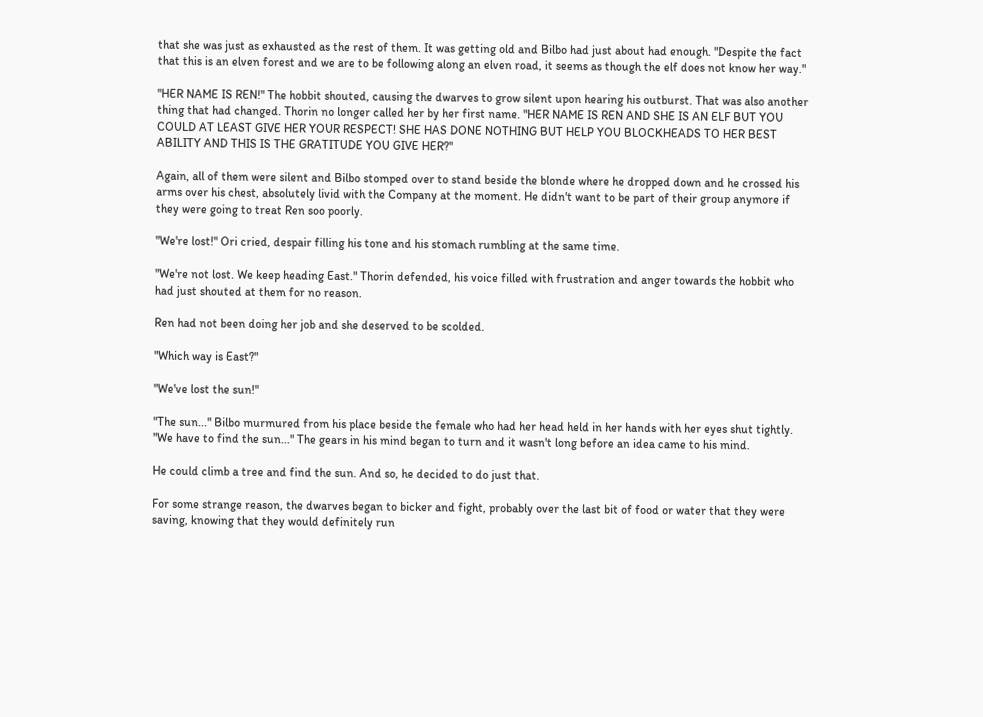that she was just as exhausted as the rest of them. It was getting old and Bilbo had just about had enough. "Despite the fact that this is an elven forest and we are to be following along an elven road, it seems as though the elf does not know her way."

"HER NAME IS REN!" The hobbit shouted, causing the dwarves to grow silent upon hearing his outburst. That was also another thing that had changed. Thorin no longer called her by her first name. "HER NAME IS REN AND SHE IS AN ELF BUT YOU COULD AT LEAST GIVE HER YOUR RESPECT! SHE HAS DONE NOTHING BUT HELP YOU BLOCKHEADS TO HER BEST ABILITY AND THIS IS THE GRATITUDE YOU GIVE HER?"

Again, all of them were silent and Bilbo stomped over to stand beside the blonde where he dropped down and he crossed his arms over his chest, absolutely livid with the Company at the moment. He didn't want to be part of their group anymore if they were going to treat Ren soo poorly.

"We're lost!" Ori cried, despair filling his tone and his stomach rumbling at the same time.

"We're not lost. We keep heading East." Thorin defended, his voice filled with frustration and anger towards the hobbit who had just shouted at them for no reason.

Ren had not been doing her job and she deserved to be scolded.

"Which way is East?"

"We've lost the sun!"

"The sun..." Bilbo murmured from his place beside the female who had her head held in her hands with her eyes shut tightly. "We have to find the sun..." The gears in his mind began to turn and it wasn't long before an idea came to his mind.

He could climb a tree and find the sun. And so, he decided to do just that.

For some strange reason, the dwarves began to bicker and fight, probably over the last bit of food or water that they were saving, knowing that they would definitely run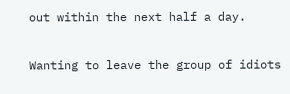out within the next half a day.

Wanting to leave the group of idiots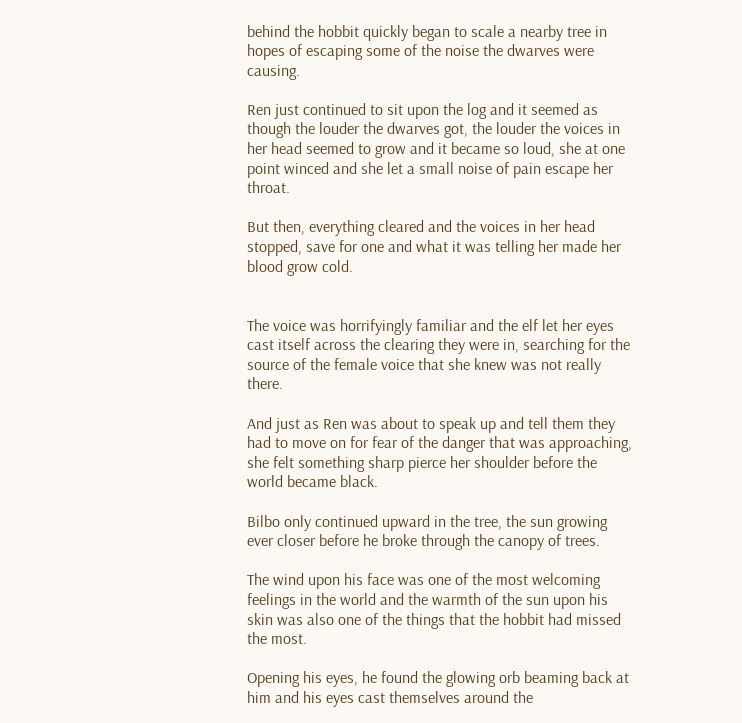behind the hobbit quickly began to scale a nearby tree in hopes of escaping some of the noise the dwarves were causing.

Ren just continued to sit upon the log and it seemed as though the louder the dwarves got, the louder the voices in her head seemed to grow and it became so loud, she at one point winced and she let a small noise of pain escape her throat.

But then, everything cleared and the voices in her head stopped, save for one and what it was telling her made her blood grow cold.


The voice was horrifyingly familiar and the elf let her eyes cast itself across the clearing they were in, searching for the source of the female voice that she knew was not really there.

And just as Ren was about to speak up and tell them they had to move on for fear of the danger that was approaching, she felt something sharp pierce her shoulder before the world became black.

Bilbo only continued upward in the tree, the sun growing ever closer before he broke through the canopy of trees.

The wind upon his face was one of the most welcoming feelings in the world and the warmth of the sun upon his skin was also one of the things that the hobbit had missed the most.

Opening his eyes, he found the glowing orb beaming back at him and his eyes cast themselves around the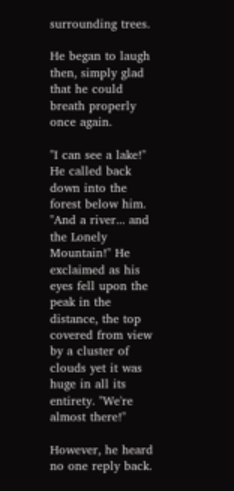surrounding trees.

He began to laugh then, simply glad that he could breath properly once again.

"I can see a lake!" He called back down into the forest below him. "And a river... and the Lonely Mountain!" He exclaimed as his eyes fell upon the peak in the distance, the top covered from view by a cluster of clouds yet it was huge in all its entirety. "We're almost there!"

However, he heard no one reply back.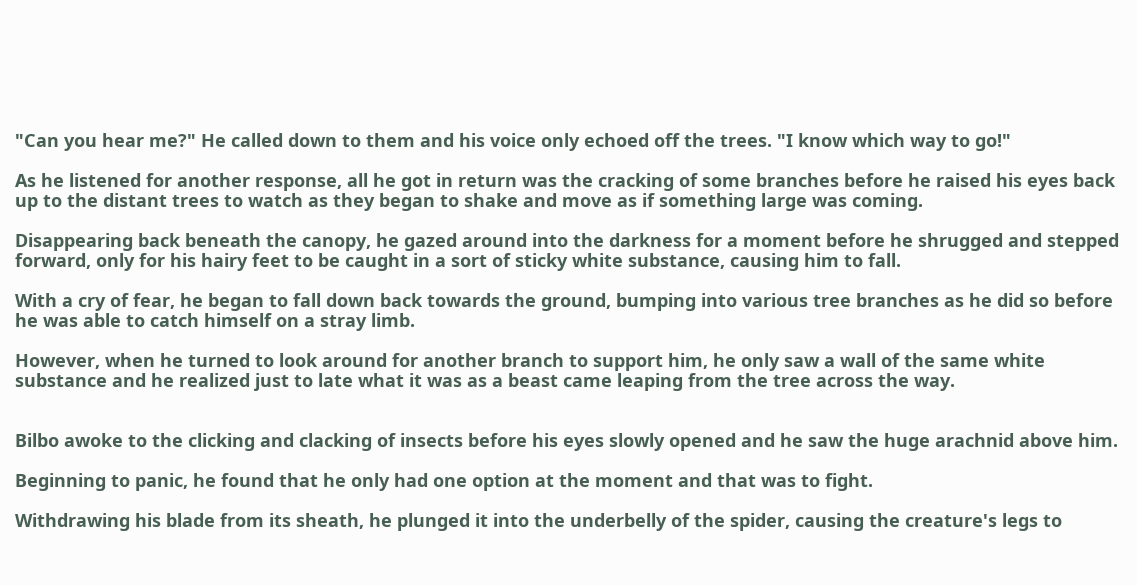"Can you hear me?" He called down to them and his voice only echoed off the trees. "I know which way to go!"

As he listened for another response, all he got in return was the cracking of some branches before he raised his eyes back up to the distant trees to watch as they began to shake and move as if something large was coming.

Disappearing back beneath the canopy, he gazed around into the darkness for a moment before he shrugged and stepped forward, only for his hairy feet to be caught in a sort of sticky white substance, causing him to fall.

With a cry of fear, he began to fall down back towards the ground, bumping into various tree branches as he did so before he was able to catch himself on a stray limb.

However, when he turned to look around for another branch to support him, he only saw a wall of the same white substance and he realized just to late what it was as a beast came leaping from the tree across the way.


Bilbo awoke to the clicking and clacking of insects before his eyes slowly opened and he saw the huge arachnid above him.

Beginning to panic, he found that he only had one option at the moment and that was to fight.

Withdrawing his blade from its sheath, he plunged it into the underbelly of the spider, causing the creature's legs to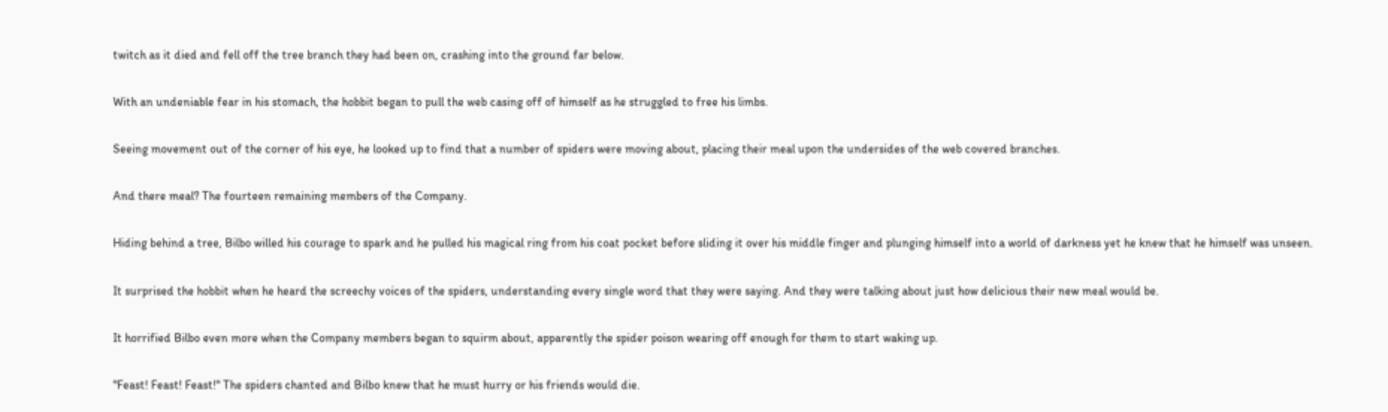twitch as it died and fell off the tree branch they had been on, crashing into the ground far below.

With an undeniable fear in his stomach, the hobbit began to pull the web casing off of himself as he struggled to free his limbs.

Seeing movement out of the corner of his eye, he looked up to find that a number of spiders were moving about, placing their meal upon the undersides of the web covered branches.

And there meal? The fourteen remaining members of the Company.

Hiding behind a tree, Bilbo willed his courage to spark and he pulled his magical ring from his coat pocket before sliding it over his middle finger and plunging himself into a world of darkness yet he knew that he himself was unseen.

It surprised the hobbit when he heard the screechy voices of the spiders, understanding every single word that they were saying. And they were talking about just how delicious their new meal would be.

It horrified Bilbo even more when the Company members began to squirm about, apparently the spider poison wearing off enough for them to start waking up.

"Feast! Feast! Feast!" The spiders chanted and Bilbo knew that he must hurry or his friends would die.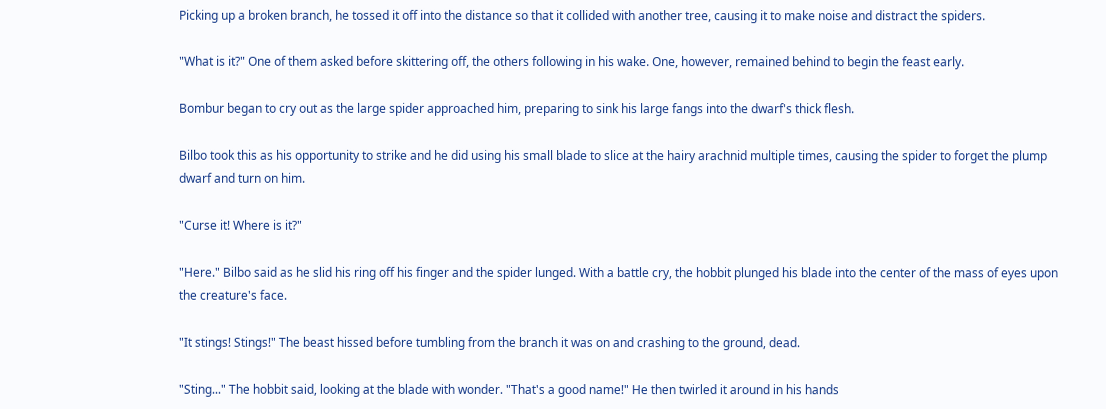Picking up a broken branch, he tossed it off into the distance so that it collided with another tree, causing it to make noise and distract the spiders.

"What is it?" One of them asked before skittering off, the others following in his wake. One, however, remained behind to begin the feast early.

Bombur began to cry out as the large spider approached him, preparing to sink his large fangs into the dwarf's thick flesh.

Bilbo took this as his opportunity to strike and he did using his small blade to slice at the hairy arachnid multiple times, causing the spider to forget the plump dwarf and turn on him.

"Curse it! Where is it?"

"Here." Bilbo said as he slid his ring off his finger and the spider lunged. With a battle cry, the hobbit plunged his blade into the center of the mass of eyes upon the creature's face.

"It stings! Stings!" The beast hissed before tumbling from the branch it was on and crashing to the ground, dead.

"Sting..." The hobbit said, looking at the blade with wonder. "That's a good name!" He then twirled it around in his hands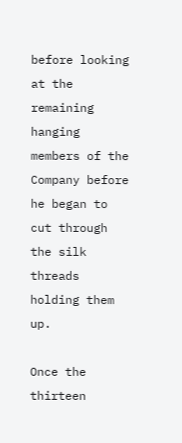before looking at the remaining hanging members of the Company before he began to cut through the silk threads holding them up.

Once the thirteen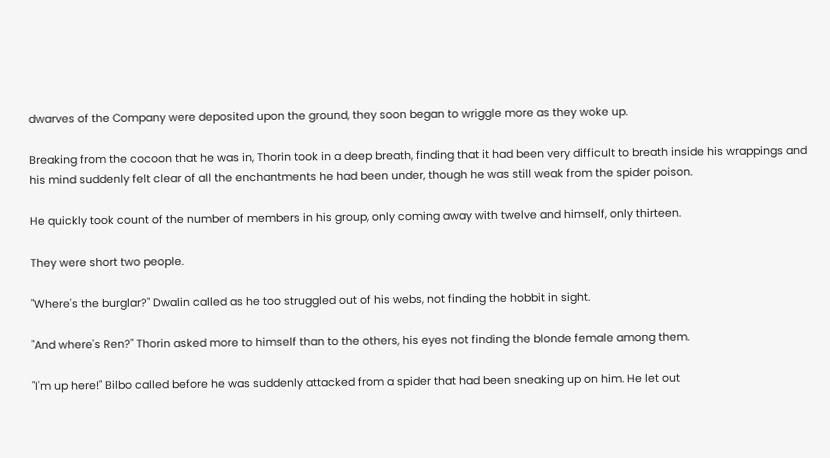dwarves of the Company were deposited upon the ground, they soon began to wriggle more as they woke up.

Breaking from the cocoon that he was in, Thorin took in a deep breath, finding that it had been very difficult to breath inside his wrappings and his mind suddenly felt clear of all the enchantments he had been under, though he was still weak from the spider poison.

He quickly took count of the number of members in his group, only coming away with twelve and himself, only thirteen.

They were short two people.

"Where's the burglar?" Dwalin called as he too struggled out of his webs, not finding the hobbit in sight.

"And where's Ren?" Thorin asked more to himself than to the others, his eyes not finding the blonde female among them.

"I'm up here!" Bilbo called before he was suddenly attacked from a spider that had been sneaking up on him. He let out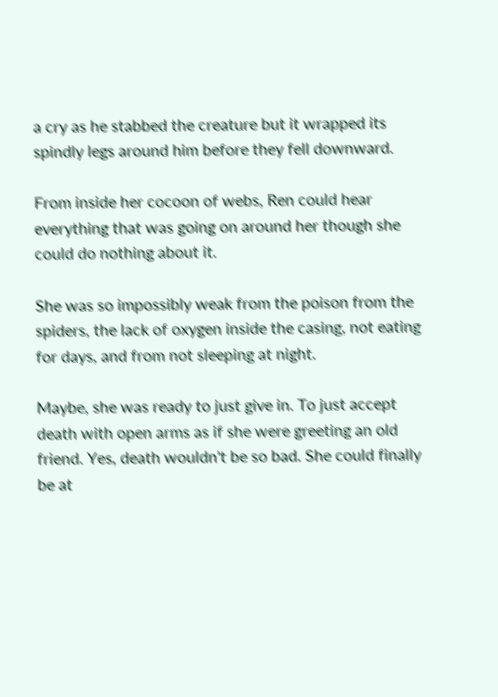a cry as he stabbed the creature but it wrapped its spindly legs around him before they fell downward.

From inside her cocoon of webs, Ren could hear everything that was going on around her though she could do nothing about it.

She was so impossibly weak from the poison from the spiders, the lack of oxygen inside the casing, not eating for days, and from not sleeping at night.

Maybe, she was ready to just give in. To just accept death with open arms as if she were greeting an old friend. Yes, death wouldn't be so bad. She could finally be at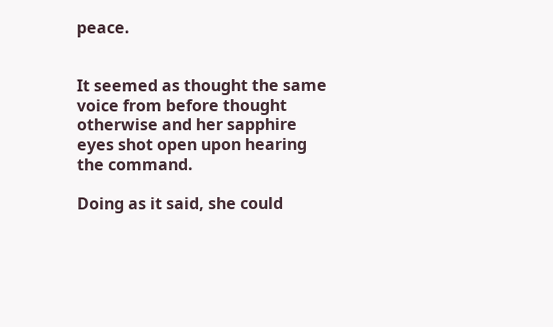peace.


It seemed as thought the same voice from before thought otherwise and her sapphire eyes shot open upon hearing the command.

Doing as it said, she could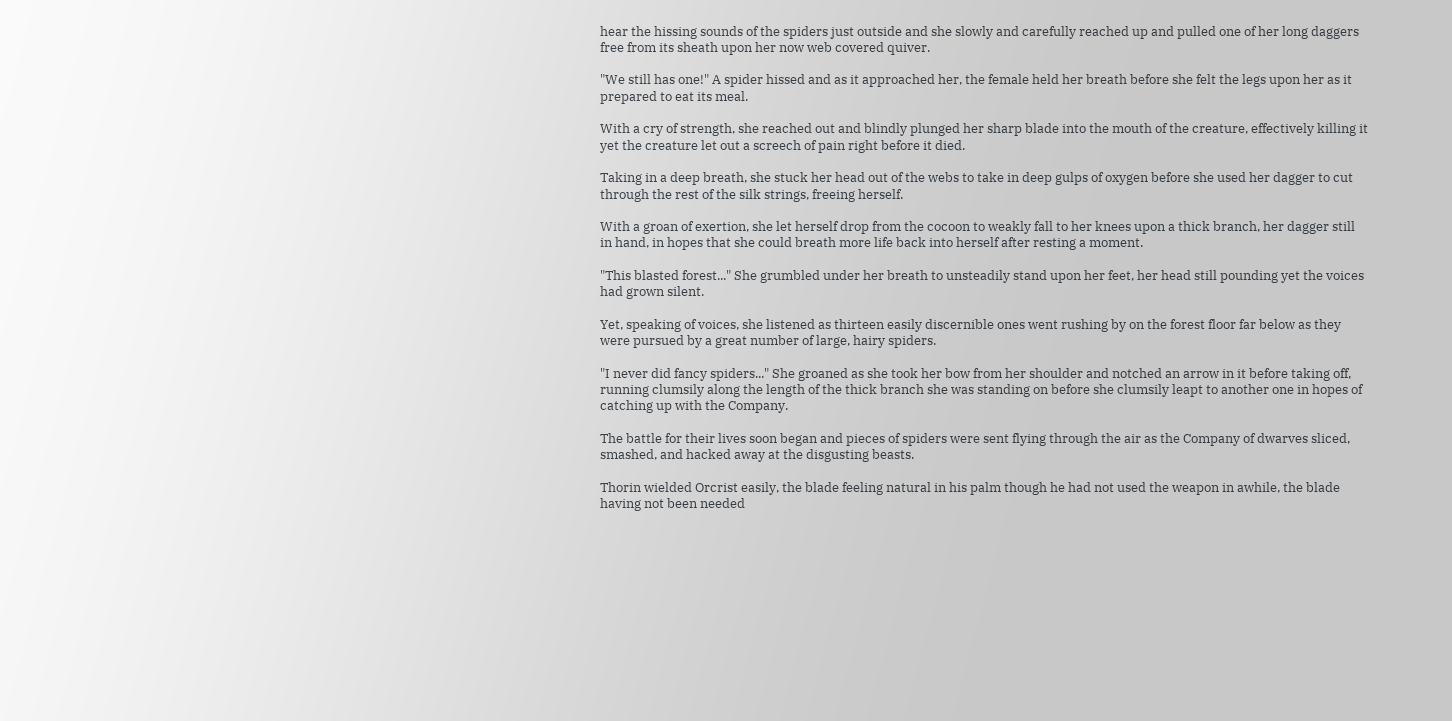hear the hissing sounds of the spiders just outside and she slowly and carefully reached up and pulled one of her long daggers free from its sheath upon her now web covered quiver.

"We still has one!" A spider hissed and as it approached her, the female held her breath before she felt the legs upon her as it prepared to eat its meal.

With a cry of strength, she reached out and blindly plunged her sharp blade into the mouth of the creature, effectively killing it yet the creature let out a screech of pain right before it died.

Taking in a deep breath, she stuck her head out of the webs to take in deep gulps of oxygen before she used her dagger to cut through the rest of the silk strings, freeing herself.

With a groan of exertion, she let herself drop from the cocoon to weakly fall to her knees upon a thick branch, her dagger still in hand, in hopes that she could breath more life back into herself after resting a moment.

"This blasted forest..." She grumbled under her breath to unsteadily stand upon her feet, her head still pounding yet the voices had grown silent.

Yet, speaking of voices, she listened as thirteen easily discernible ones went rushing by on the forest floor far below as they were pursued by a great number of large, hairy spiders.

"I never did fancy spiders..." She groaned as she took her bow from her shoulder and notched an arrow in it before taking off, running clumsily along the length of the thick branch she was standing on before she clumsily leapt to another one in hopes of catching up with the Company.

The battle for their lives soon began and pieces of spiders were sent flying through the air as the Company of dwarves sliced, smashed, and hacked away at the disgusting beasts.

Thorin wielded Orcrist easily, the blade feeling natural in his palm though he had not used the weapon in awhile, the blade having not been needed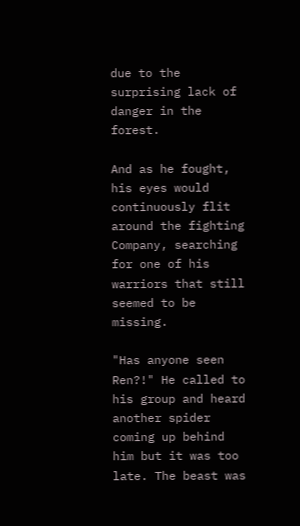due to the surprising lack of danger in the forest.

And as he fought, his eyes would continuously flit around the fighting Company, searching for one of his warriors that still seemed to be missing.

"Has anyone seen Ren?!" He called to his group and heard another spider coming up behind him but it was too late. The beast was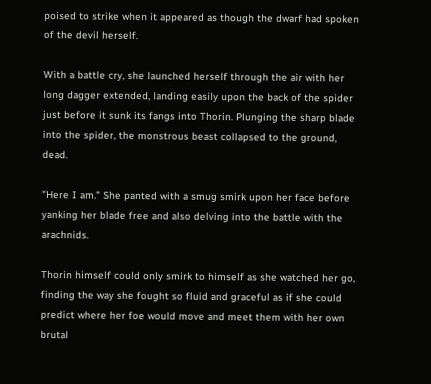poised to strike when it appeared as though the dwarf had spoken of the devil herself.

With a battle cry, she launched herself through the air with her long dagger extended, landing easily upon the back of the spider just before it sunk its fangs into Thorin. Plunging the sharp blade into the spider, the monstrous beast collapsed to the ground, dead.

"Here I am." She panted with a smug smirk upon her face before yanking her blade free and also delving into the battle with the arachnids.

Thorin himself could only smirk to himself as she watched her go, finding the way she fought so fluid and graceful as if she could predict where her foe would move and meet them with her own brutal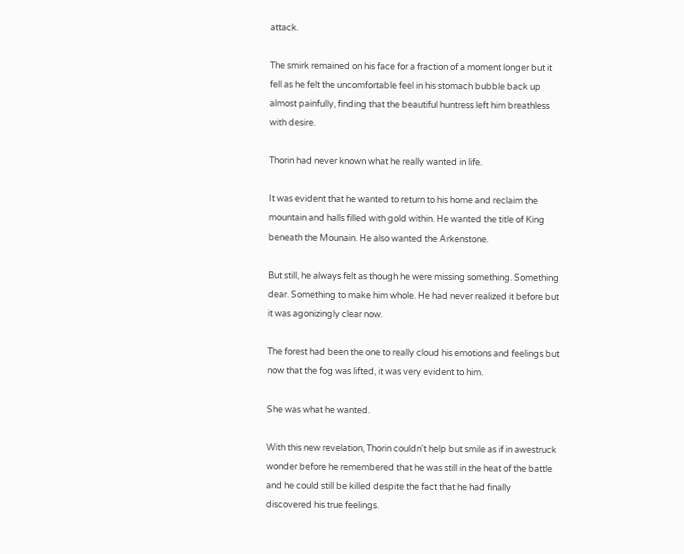attack.

The smirk remained on his face for a fraction of a moment longer but it fell as he felt the uncomfortable feel in his stomach bubble back up almost painfully, finding that the beautiful huntress left him breathless with desire.

Thorin had never known what he really wanted in life.

It was evident that he wanted to return to his home and reclaim the mountain and halls filled with gold within. He wanted the title of King beneath the Mounain. He also wanted the Arkenstone.

But still, he always felt as though he were missing something. Something dear. Something to make him whole. He had never realized it before but it was agonizingly clear now.

The forest had been the one to really cloud his emotions and feelings but now that the fog was lifted, it was very evident to him.

She was what he wanted.

With this new revelation, Thorin couldn't help but smile as if in awestruck wonder before he remembered that he was still in the heat of the battle and he could still be killed despite the fact that he had finally discovered his true feelings.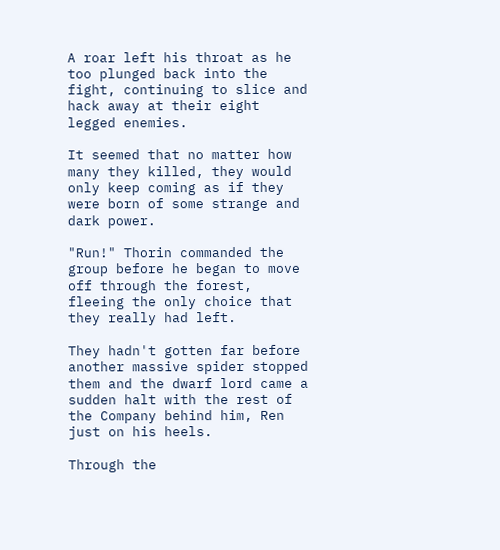A roar left his throat as he too plunged back into the fight, continuing to slice and hack away at their eight legged enemies.

It seemed that no matter how many they killed, they would only keep coming as if they were born of some strange and dark power.

"Run!" Thorin commanded the group before he began to move off through the forest, fleeing the only choice that they really had left.

They hadn't gotten far before another massive spider stopped them and the dwarf lord came a sudden halt with the rest of the Company behind him, Ren just on his heels.

Through the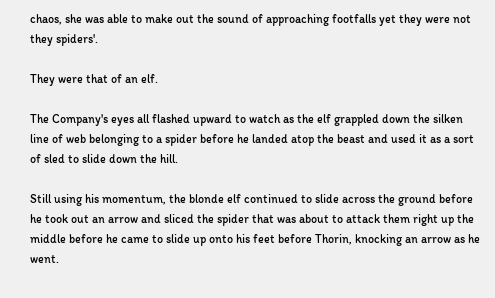chaos, she was able to make out the sound of approaching footfalls yet they were not they spiders'.

They were that of an elf.

The Company's eyes all flashed upward to watch as the elf grappled down the silken line of web belonging to a spider before he landed atop the beast and used it as a sort of sled to slide down the hill.

Still using his momentum, the blonde elf continued to slide across the ground before he took out an arrow and sliced the spider that was about to attack them right up the middle before he came to slide up onto his feet before Thorin, knocking an arrow as he went.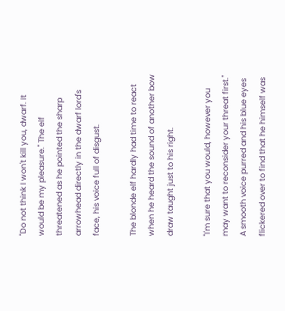"Do not think I won't kill you, dwarf. It would be my pleasure." The elf threatened as he pointed the sharp arrowhead directly in the dwarf lord's face, his voice full of disgust.

The blonde elf hardly had time to react when he heard the sound of another bow draw taught just to his right.

"I'm sure that you would, however you may want to reconsider your threat first." A smooth voice purred and his blue eyes flickered over to find that he himself was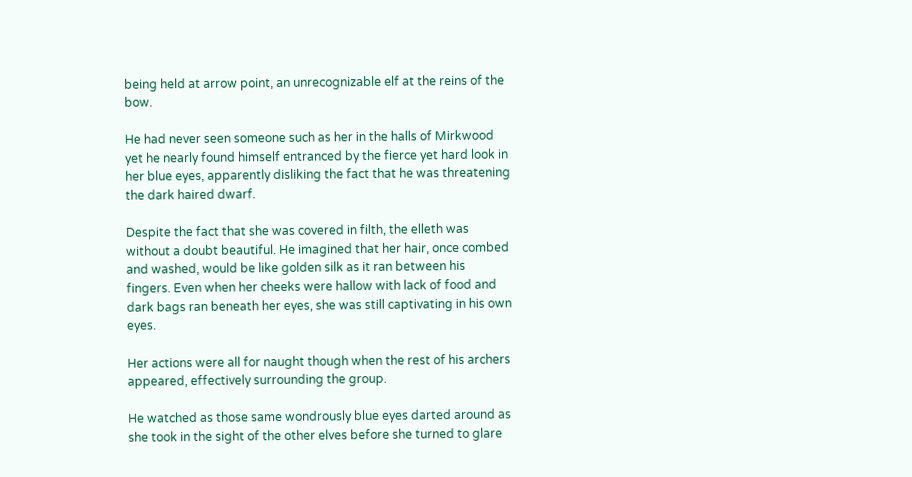being held at arrow point, an unrecognizable elf at the reins of the bow.

He had never seen someone such as her in the halls of Mirkwood yet he nearly found himself entranced by the fierce yet hard look in her blue eyes, apparently disliking the fact that he was threatening the dark haired dwarf.

Despite the fact that she was covered in filth, the elleth was without a doubt beautiful. He imagined that her hair, once combed and washed, would be like golden silk as it ran between his fingers. Even when her cheeks were hallow with lack of food and dark bags ran beneath her eyes, she was still captivating in his own eyes.

Her actions were all for naught though when the rest of his archers appeared, effectively surrounding the group.

He watched as those same wondrously blue eyes darted around as she took in the sight of the other elves before she turned to glare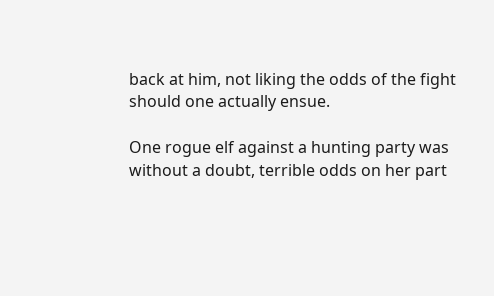back at him, not liking the odds of the fight should one actually ensue.

One rogue elf against a hunting party was without a doubt, terrible odds on her part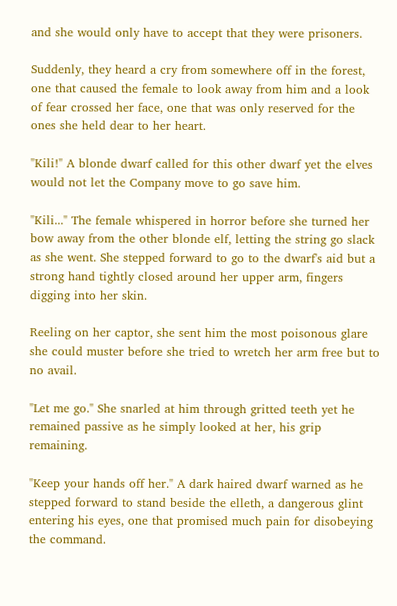and she would only have to accept that they were prisoners.

Suddenly, they heard a cry from somewhere off in the forest, one that caused the female to look away from him and a look of fear crossed her face, one that was only reserved for the ones she held dear to her heart.

"Kili!" A blonde dwarf called for this other dwarf yet the elves would not let the Company move to go save him.

"Kili..." The female whispered in horror before she turned her bow away from the other blonde elf, letting the string go slack as she went. She stepped forward to go to the dwarf's aid but a strong hand tightly closed around her upper arm, fingers digging into her skin.

Reeling on her captor, she sent him the most poisonous glare she could muster before she tried to wretch her arm free but to no avail.

"Let me go." She snarled at him through gritted teeth yet he remained passive as he simply looked at her, his grip remaining.

"Keep your hands off her." A dark haired dwarf warned as he stepped forward to stand beside the elleth, a dangerous glint entering his eyes, one that promised much pain for disobeying the command.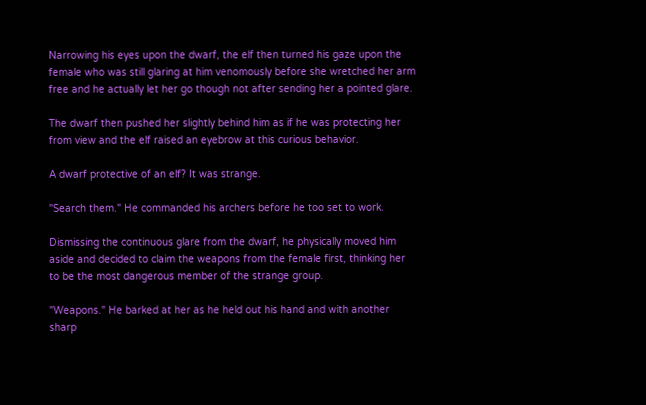Narrowing his eyes upon the dwarf, the elf then turned his gaze upon the female who was still glaring at him venomously before she wretched her arm free and he actually let her go though not after sending her a pointed glare.

The dwarf then pushed her slightly behind him as if he was protecting her from view and the elf raised an eyebrow at this curious behavior.

A dwarf protective of an elf? It was strange.

"Search them." He commanded his archers before he too set to work.

Dismissing the continuous glare from the dwarf, he physically moved him aside and decided to claim the weapons from the female first, thinking her to be the most dangerous member of the strange group.

"Weapons." He barked at her as he held out his hand and with another sharp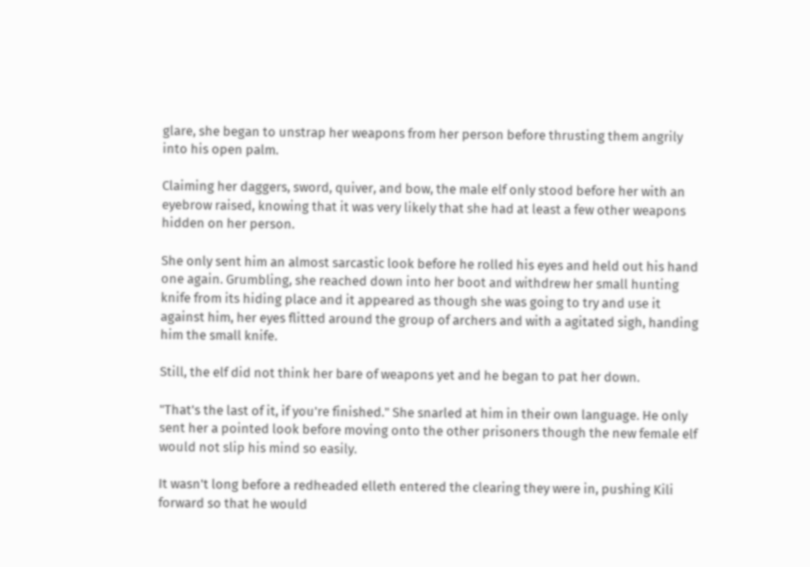glare, she began to unstrap her weapons from her person before thrusting them angrily into his open palm.

Claiming her daggers, sword, quiver, and bow, the male elf only stood before her with an eyebrow raised, knowing that it was very likely that she had at least a few other weapons hidden on her person.

She only sent him an almost sarcastic look before he rolled his eyes and held out his hand one again. Grumbling, she reached down into her boot and withdrew her small hunting knife from its hiding place and it appeared as though she was going to try and use it against him, her eyes flitted around the group of archers and with a agitated sigh, handing him the small knife.

Still, the elf did not think her bare of weapons yet and he began to pat her down.

"That's the last of it, if you're finished." She snarled at him in their own language. He only sent her a pointed look before moving onto the other prisoners though the new female elf would not slip his mind so easily.

It wasn't long before a redheaded elleth entered the clearing they were in, pushing Kili forward so that he would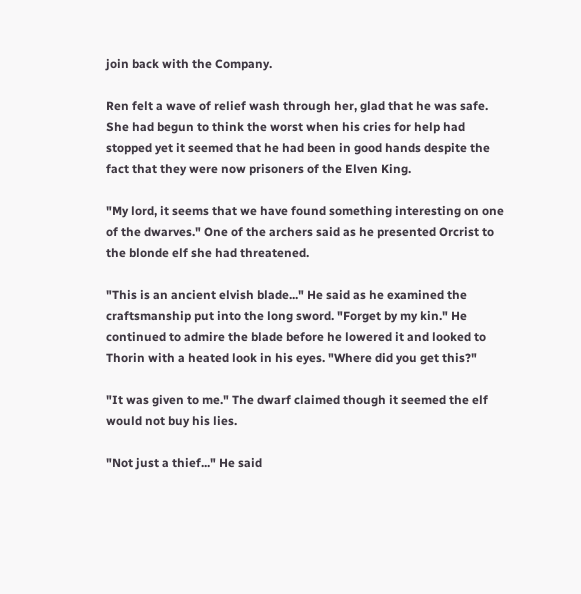join back with the Company.

Ren felt a wave of relief wash through her, glad that he was safe. She had begun to think the worst when his cries for help had stopped yet it seemed that he had been in good hands despite the fact that they were now prisoners of the Elven King.

"My lord, it seems that we have found something interesting on one of the dwarves." One of the archers said as he presented Orcrist to the blonde elf she had threatened.

"This is an ancient elvish blade..." He said as he examined the craftsmanship put into the long sword. "Forget by my kin." He continued to admire the blade before he lowered it and looked to Thorin with a heated look in his eyes. "Where did you get this?"

"It was given to me." The dwarf claimed though it seemed the elf would not buy his lies.

"Not just a thief..." He said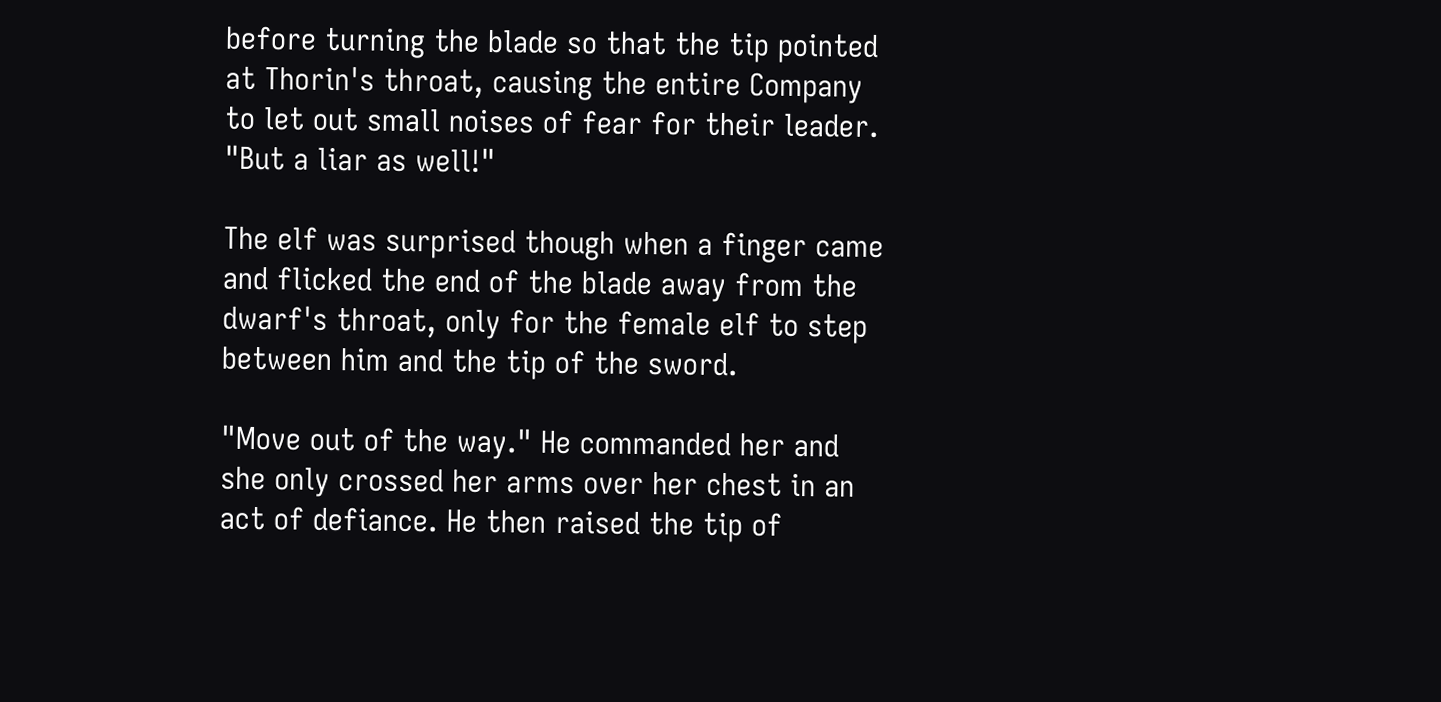before turning the blade so that the tip pointed at Thorin's throat, causing the entire Company to let out small noises of fear for their leader. "But a liar as well!"

The elf was surprised though when a finger came and flicked the end of the blade away from the dwarf's throat, only for the female elf to step between him and the tip of the sword.

"Move out of the way." He commanded her and she only crossed her arms over her chest in an act of defiance. He then raised the tip of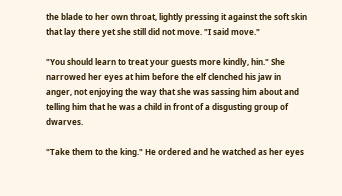the blade to her own throat, lightly pressing it against the soft skin that lay there yet she still did not move. "I said move."

"You should learn to treat your guests more kindly, hin." She narrowed her eyes at him before the elf clenched his jaw in anger, not enjoying the way that she was sassing him about and telling him that he was a child in front of a disgusting group of dwarves.

"Take them to the king." He ordered and he watched as her eyes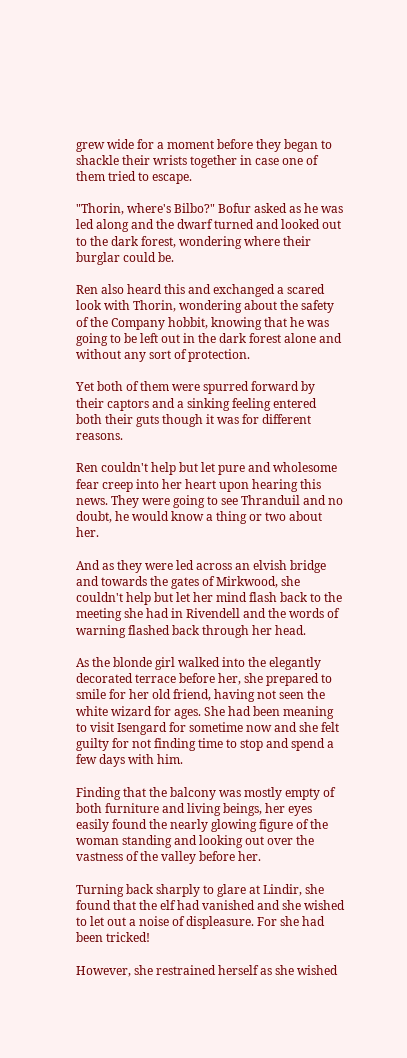grew wide for a moment before they began to shackle their wrists together in case one of them tried to escape.

"Thorin, where's Bilbo?" Bofur asked as he was led along and the dwarf turned and looked out to the dark forest, wondering where their burglar could be.

Ren also heard this and exchanged a scared look with Thorin, wondering about the safety of the Company hobbit, knowing that he was going to be left out in the dark forest alone and without any sort of protection.

Yet both of them were spurred forward by their captors and a sinking feeling entered both their guts though it was for different reasons.

Ren couldn't help but let pure and wholesome fear creep into her heart upon hearing this news. They were going to see Thranduil and no doubt, he would know a thing or two about her.

And as they were led across an elvish bridge and towards the gates of Mirkwood, she couldn't help but let her mind flash back to the meeting she had in Rivendell and the words of warning flashed back through her head.

As the blonde girl walked into the elegantly decorated terrace before her, she prepared to smile for her old friend, having not seen the white wizard for ages. She had been meaning to visit Isengard for sometime now and she felt guilty for not finding time to stop and spend a few days with him.

Finding that the balcony was mostly empty of both furniture and living beings, her eyes easily found the nearly glowing figure of the woman standing and looking out over the vastness of the valley before her.

Turning back sharply to glare at Lindir, she found that the elf had vanished and she wished to let out a noise of displeasure. For she had been tricked!

However, she restrained herself as she wished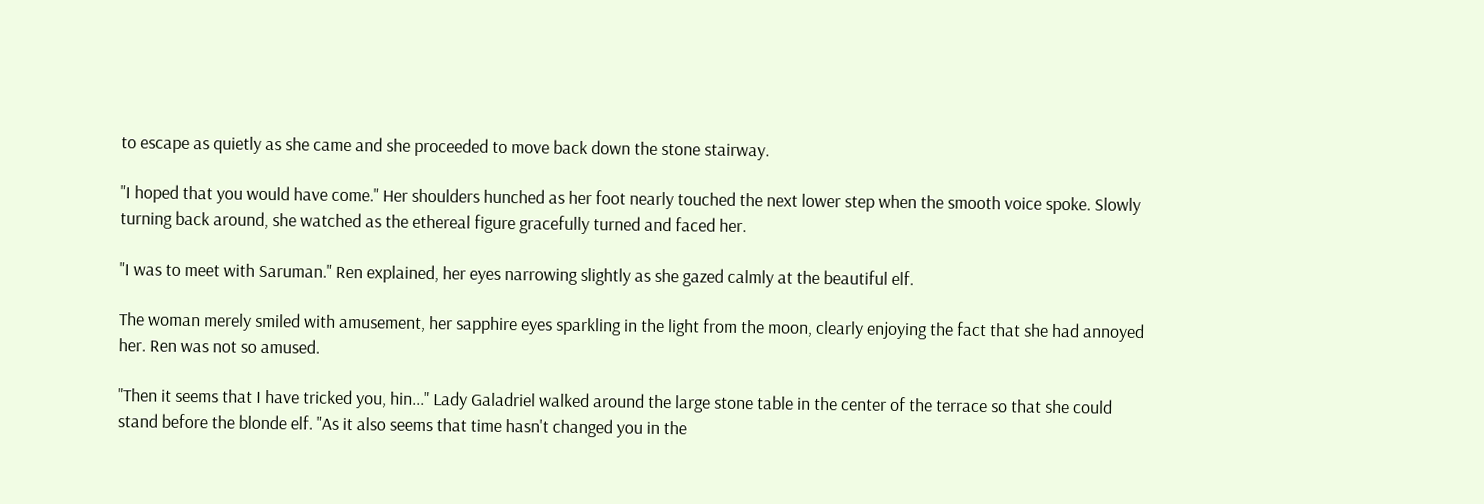to escape as quietly as she came and she proceeded to move back down the stone stairway.

"I hoped that you would have come." Her shoulders hunched as her foot nearly touched the next lower step when the smooth voice spoke. Slowly turning back around, she watched as the ethereal figure gracefully turned and faced her.

"I was to meet with Saruman." Ren explained, her eyes narrowing slightly as she gazed calmly at the beautiful elf.

The woman merely smiled with amusement, her sapphire eyes sparkling in the light from the moon, clearly enjoying the fact that she had annoyed her. Ren was not so amused.

"Then it seems that I have tricked you, hin..." Lady Galadriel walked around the large stone table in the center of the terrace so that she could stand before the blonde elf. "As it also seems that time hasn't changed you in the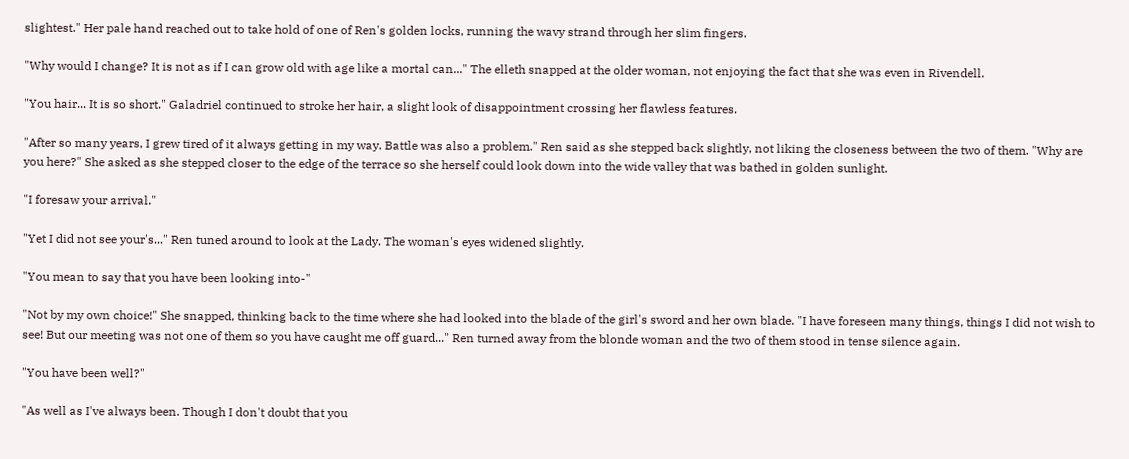slightest." Her pale hand reached out to take hold of one of Ren's golden locks, running the wavy strand through her slim fingers.

"Why would I change? It is not as if I can grow old with age like a mortal can..." The elleth snapped at the older woman, not enjoying the fact that she was even in Rivendell.

"You hair... It is so short." Galadriel continued to stroke her hair, a slight look of disappointment crossing her flawless features.

"After so many years, I grew tired of it always getting in my way. Battle was also a problem." Ren said as she stepped back slightly, not liking the closeness between the two of them. "Why are you here?" She asked as she stepped closer to the edge of the terrace so she herself could look down into the wide valley that was bathed in golden sunlight.

"I foresaw your arrival."

"Yet I did not see your's..." Ren tuned around to look at the Lady. The woman's eyes widened slightly.

"You mean to say that you have been looking into-"

"Not by my own choice!" She snapped, thinking back to the time where she had looked into the blade of the girl's sword and her own blade. "I have foreseen many things, things I did not wish to see! But our meeting was not one of them so you have caught me off guard..." Ren turned away from the blonde woman and the two of them stood in tense silence again.

"You have been well?"

"As well as I've always been. Though I don't doubt that you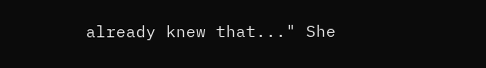already knew that..." She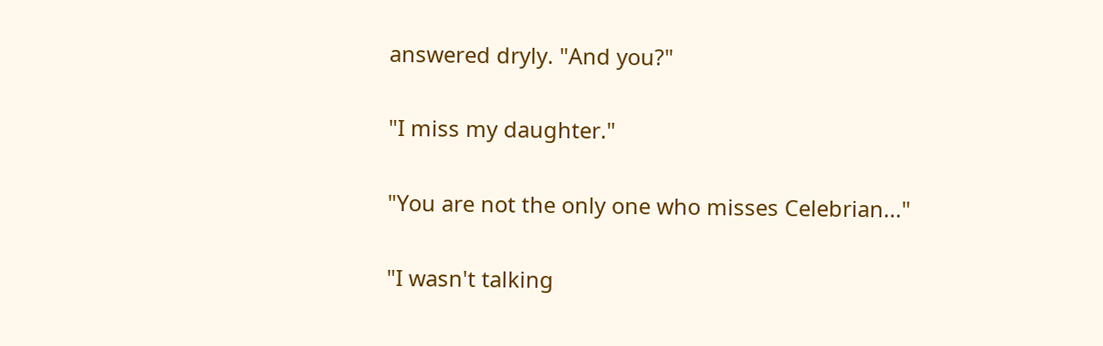answered dryly. "And you?"

"I miss my daughter."

"You are not the only one who misses Celebrian..."

"I wasn't talking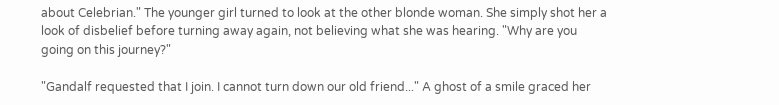about Celebrian." The younger girl turned to look at the other blonde woman. She simply shot her a look of disbelief before turning away again, not believing what she was hearing. "Why are you going on this journey?"

"Gandalf requested that I join. I cannot turn down our old friend..." A ghost of a smile graced her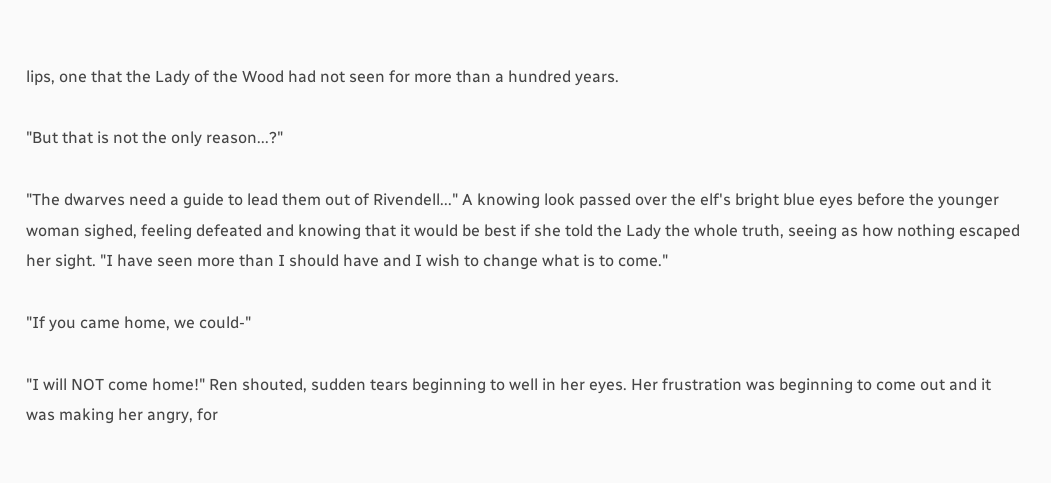lips, one that the Lady of the Wood had not seen for more than a hundred years.

"But that is not the only reason...?"

"The dwarves need a guide to lead them out of Rivendell..." A knowing look passed over the elf's bright blue eyes before the younger woman sighed, feeling defeated and knowing that it would be best if she told the Lady the whole truth, seeing as how nothing escaped her sight. "I have seen more than I should have and I wish to change what is to come."

"If you came home, we could-"

"I will NOT come home!" Ren shouted, sudden tears beginning to well in her eyes. Her frustration was beginning to come out and it was making her angry, for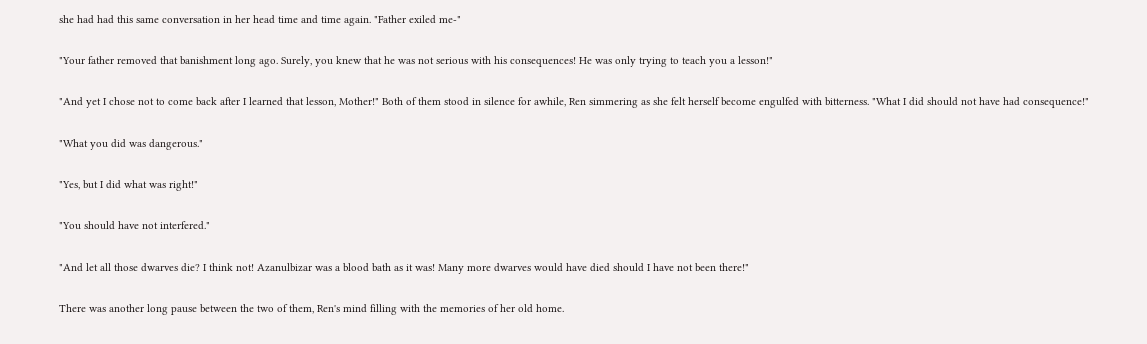she had had this same conversation in her head time and time again. "Father exiled me-"

"Your father removed that banishment long ago. Surely, you knew that he was not serious with his consequences! He was only trying to teach you a lesson!"

"And yet I chose not to come back after I learned that lesson, Mother!" Both of them stood in silence for awhile, Ren simmering as she felt herself become engulfed with bitterness. "What I did should not have had consequence!"

"What you did was dangerous."

"Yes, but I did what was right!"

"You should have not interfered."

"And let all those dwarves die? I think not! Azanulbizar was a blood bath as it was! Many more dwarves would have died should I have not been there!"

There was another long pause between the two of them, Ren's mind filling with the memories of her old home.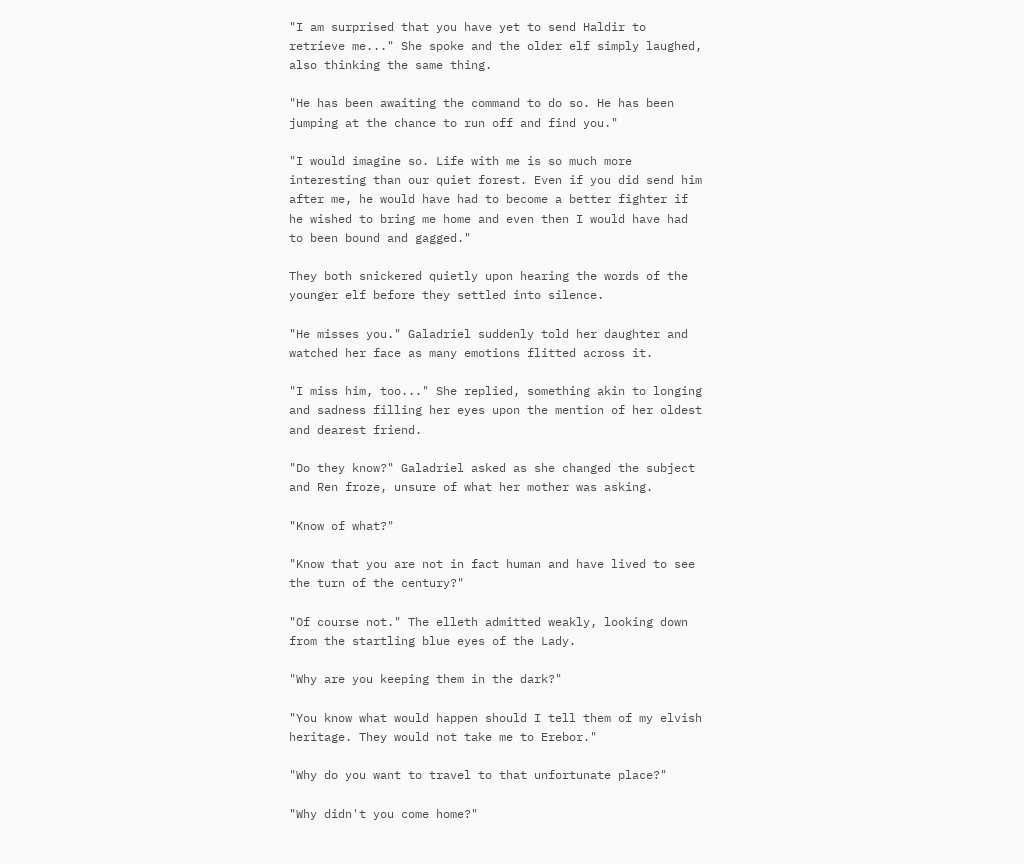"I am surprised that you have yet to send Haldir to retrieve me..." She spoke and the older elf simply laughed, also thinking the same thing.

"He has been awaiting the command to do so. He has been jumping at the chance to run off and find you."

"I would imagine so. Life with me is so much more interesting than our quiet forest. Even if you did send him after me, he would have had to become a better fighter if he wished to bring me home and even then I would have had to been bound and gagged."

They both snickered quietly upon hearing the words of the younger elf before they settled into silence.

"He misses you." Galadriel suddenly told her daughter and watched her face as many emotions flitted across it.

"I miss him, too..." She replied, something akin to longing and sadness filling her eyes upon the mention of her oldest and dearest friend.

"Do they know?" Galadriel asked as she changed the subject and Ren froze, unsure of what her mother was asking.

"Know of what?"

"Know that you are not in fact human and have lived to see the turn of the century?"

"Of course not." The elleth admitted weakly, looking down from the startling blue eyes of the Lady.

"Why are you keeping them in the dark?"

"You know what would happen should I tell them of my elvish heritage. They would not take me to Erebor."

"Why do you want to travel to that unfortunate place?"

"Why didn't you come home?"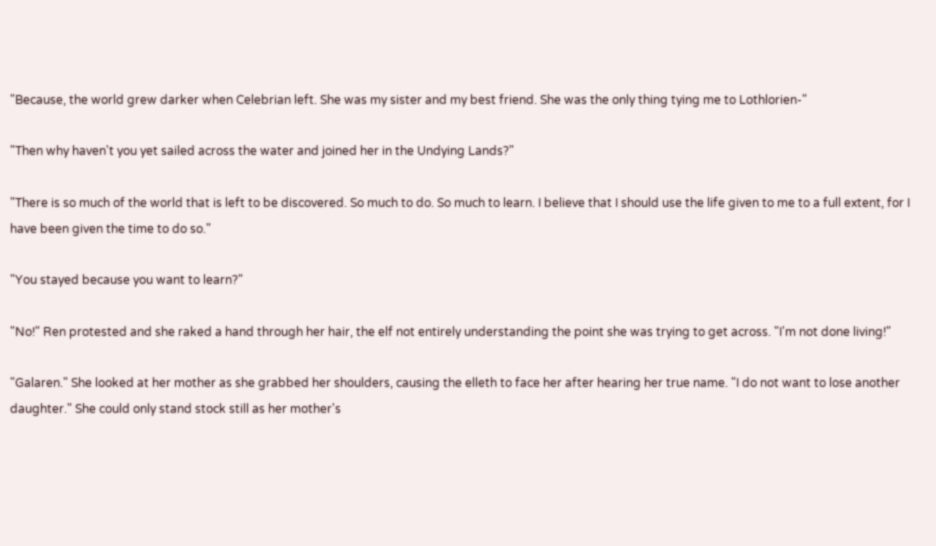"Because, the world grew darker when Celebrian left. She was my sister and my best friend. She was the only thing tying me to Lothlorien-"

"Then why haven't you yet sailed across the water and joined her in the Undying Lands?"

"There is so much of the world that is left to be discovered. So much to do. So much to learn. I believe that I should use the life given to me to a full extent, for I have been given the time to do so."

"You stayed because you want to learn?"

"No!" Ren protested and she raked a hand through her hair, the elf not entirely understanding the point she was trying to get across. "I'm not done living!"

"Galaren." She looked at her mother as she grabbed her shoulders, causing the elleth to face her after hearing her true name. "I do not want to lose another daughter." She could only stand stock still as her mother's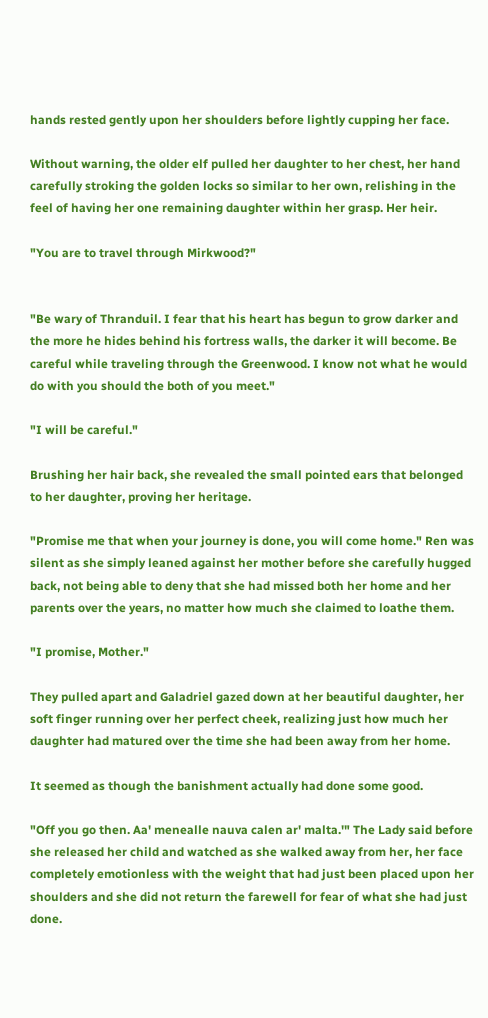hands rested gently upon her shoulders before lightly cupping her face.

Without warning, the older elf pulled her daughter to her chest, her hand carefully stroking the golden locks so similar to her own, relishing in the feel of having her one remaining daughter within her grasp. Her heir.

"You are to travel through Mirkwood?"


"Be wary of Thranduil. I fear that his heart has begun to grow darker and the more he hides behind his fortress walls, the darker it will become. Be careful while traveling through the Greenwood. I know not what he would do with you should the both of you meet."

"I will be careful."

Brushing her hair back, she revealed the small pointed ears that belonged to her daughter, proving her heritage.

"Promise me that when your journey is done, you will come home." Ren was silent as she simply leaned against her mother before she carefully hugged back, not being able to deny that she had missed both her home and her parents over the years, no matter how much she claimed to loathe them.

"I promise, Mother."

They pulled apart and Galadriel gazed down at her beautiful daughter, her soft finger running over her perfect cheek, realizing just how much her daughter had matured over the time she had been away from her home.

It seemed as though the banishment actually had done some good.

"Off you go then. Aa' menealle nauva calen ar' malta.'" The Lady said before she released her child and watched as she walked away from her, her face completely emotionless with the weight that had just been placed upon her shoulders and she did not return the farewell for fear of what she had just done.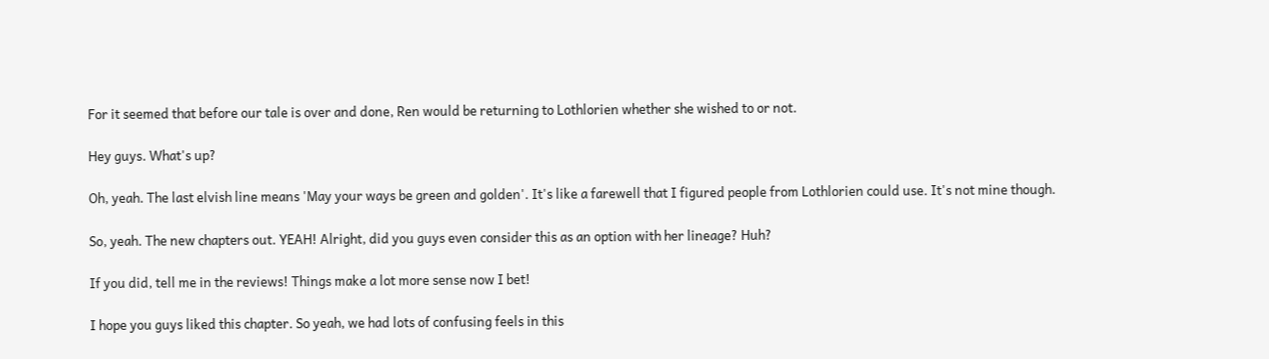For it seemed that before our tale is over and done, Ren would be returning to Lothlorien whether she wished to or not.

Hey guys. What's up?

Oh, yeah. The last elvish line means 'May your ways be green and golden'. It's like a farewell that I figured people from Lothlorien could use. It's not mine though.

So, yeah. The new chapters out. YEAH! Alright, did you guys even consider this as an option with her lineage? Huh?

If you did, tell me in the reviews! Things make a lot more sense now I bet!

I hope you guys liked this chapter. So yeah, we had lots of confusing feels in this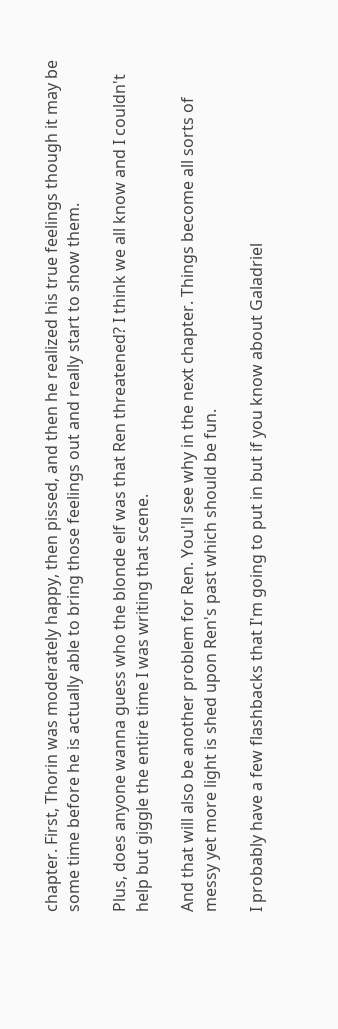chapter. First, Thorin was moderately happy, then pissed, and then he realized his true feelings though it may be some time before he is actually able to bring those feelings out and really start to show them.

Plus, does anyone wanna guess who the blonde elf was that Ren threatened? I think we all know and I couldn't help but giggle the entire time I was writing that scene.

And that will also be another problem for Ren. You'll see why in the next chapter. Things become all sorts of messy yet more light is shed upon Ren's past which should be fun.

I probably have a few flashbacks that I'm going to put in but if you know about Galadriel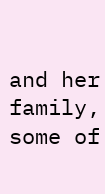and her family, some of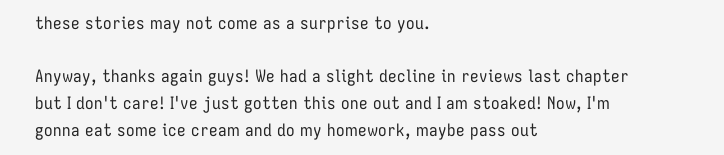these stories may not come as a surprise to you.

Anyway, thanks again guys! We had a slight decline in reviews last chapter but I don't care! I've just gotten this one out and I am stoaked! Now, I'm gonna eat some ice cream and do my homework, maybe pass out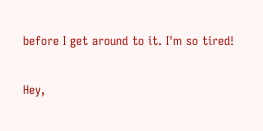before I get around to it. I'm so tired!

Hey,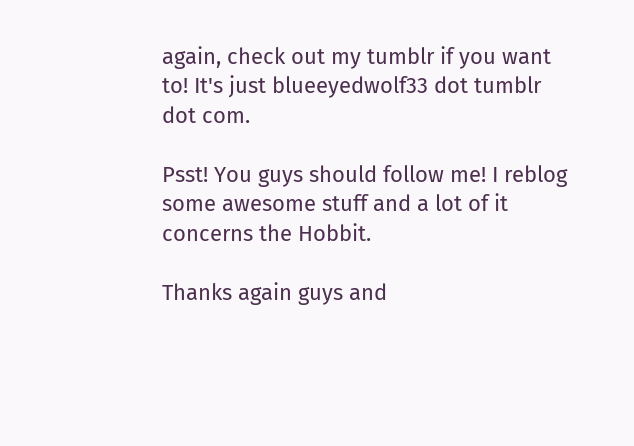again, check out my tumblr if you want to! It's just blueeyedwolf33 dot tumblr dot com.

Psst! You guys should follow me! I reblog some awesome stuff and a lot of it concerns the Hobbit.

Thanks again guys and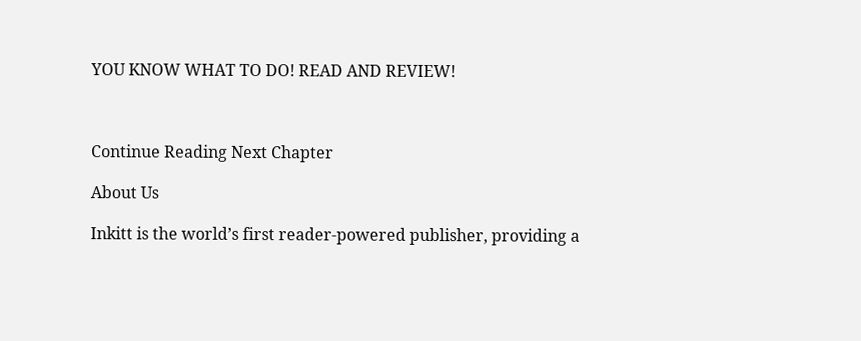YOU KNOW WHAT TO DO! READ AND REVIEW!



Continue Reading Next Chapter

About Us

Inkitt is the world’s first reader-powered publisher, providing a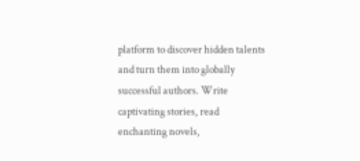platform to discover hidden talents and turn them into globally successful authors. Write captivating stories, read enchanting novels,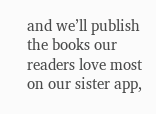and we’ll publish the books our readers love most on our sister app,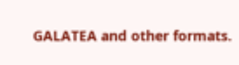GALATEA and other formats.